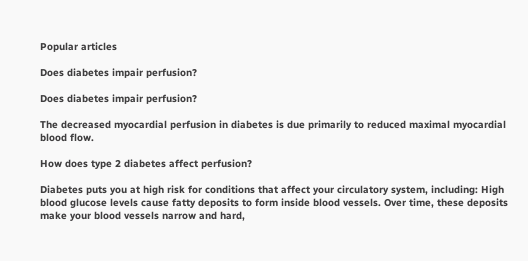Popular articles

Does diabetes impair perfusion?

Does diabetes impair perfusion?

The decreased myocardial perfusion in diabetes is due primarily to reduced maximal myocardial blood flow.

How does type 2 diabetes affect perfusion?

Diabetes puts you at high risk for conditions that affect your circulatory system, including: High blood glucose levels cause fatty deposits to form inside blood vessels. Over time, these deposits make your blood vessels narrow and hard,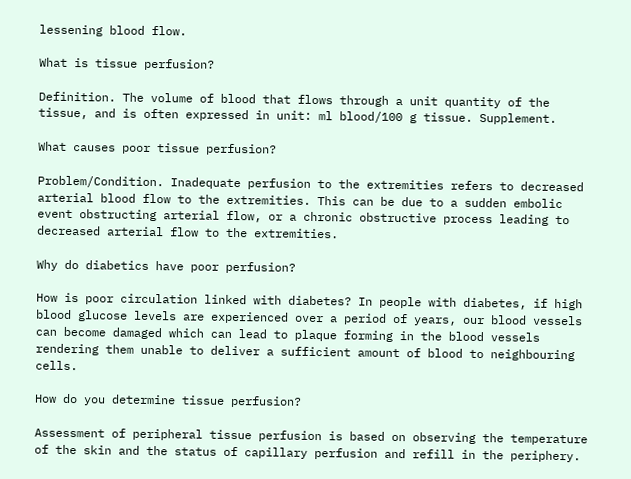lessening blood flow.

What is tissue perfusion?

Definition. The volume of blood that flows through a unit quantity of the tissue, and is often expressed in unit: ml blood/100 g tissue. Supplement.

What causes poor tissue perfusion?

Problem/Condition. Inadequate perfusion to the extremities refers to decreased arterial blood flow to the extremities. This can be due to a sudden embolic event obstructing arterial flow, or a chronic obstructive process leading to decreased arterial flow to the extremities.

Why do diabetics have poor perfusion?

How is poor circulation linked with diabetes? In people with diabetes, if high blood glucose levels are experienced over a period of years, our blood vessels can become damaged which can lead to plaque forming in the blood vessels rendering them unable to deliver a sufficient amount of blood to neighbouring cells.

How do you determine tissue perfusion?

Assessment of peripheral tissue perfusion is based on observing the temperature of the skin and the status of capillary perfusion and refill in the periphery.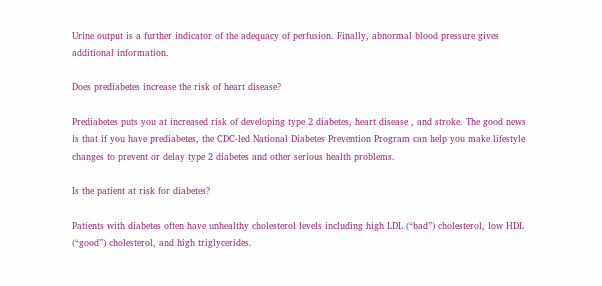Urine output is a further indicator of the adequacy of perfusion. Finally, abnormal blood pressure gives additional information.

Does prediabetes increase the risk of heart disease?

Prediabetes puts you at increased risk of developing type 2 diabetes, heart disease , and stroke. The good news is that if you have prediabetes, the CDC-led National Diabetes Prevention Program can help you make lifestyle changes to prevent or delay type 2 diabetes and other serious health problems.

Is the patient at risk for diabetes?

Patients with diabetes often have unhealthy cholesterol levels including high LDL (“bad”) cholesterol, low HDL (“good”) cholesterol, and high triglycerides.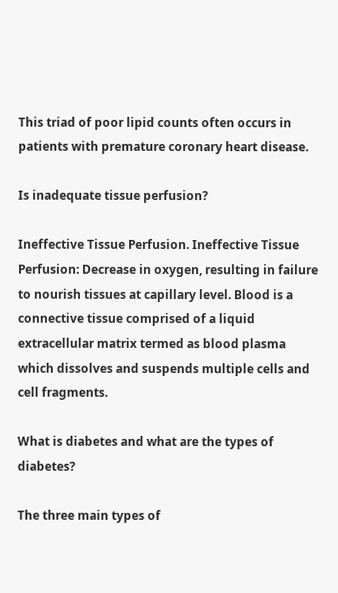This triad of poor lipid counts often occurs in patients with premature coronary heart disease.

Is inadequate tissue perfusion?

Ineffective Tissue Perfusion. Ineffective Tissue Perfusion: Decrease in oxygen, resulting in failure to nourish tissues at capillary level. Blood is a connective tissue comprised of a liquid extracellular matrix termed as blood plasma which dissolves and suspends multiple cells and cell fragments.

What is diabetes and what are the types of diabetes?

The three main types of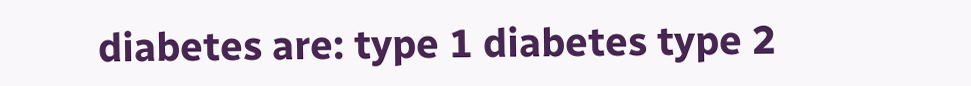diabetes are: type 1 diabetes type 2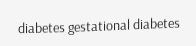diabetes gestational diabetes